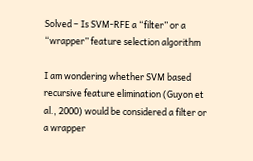Solved – Is SVM-RFE a “filter” or a “wrapper” feature selection algorithm

I am wondering whether SVM based recursive feature elimination (Guyon et al., 2000) would be considered a filter or a wrapper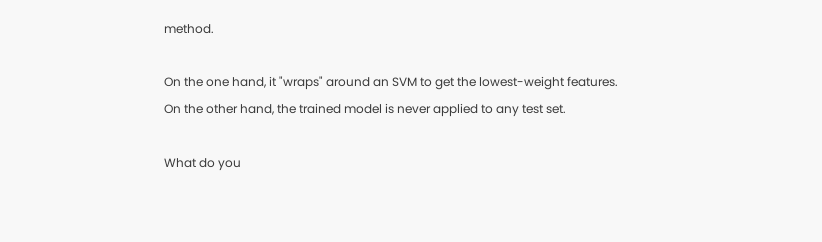method.

On the one hand, it "wraps" around an SVM to get the lowest-weight features.
On the other hand, the trained model is never applied to any test set.

What do you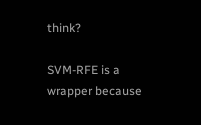think?

SVM-RFE is a wrapper because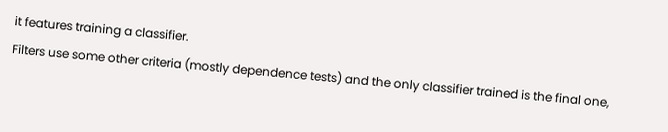it features training a classifier.
Filters use some other criteria (mostly dependence tests) and the only classifier trained is the final one,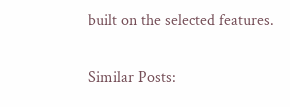built on the selected features.

Similar Posts: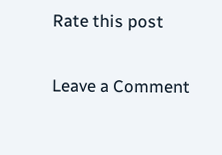Rate this post

Leave a Comment